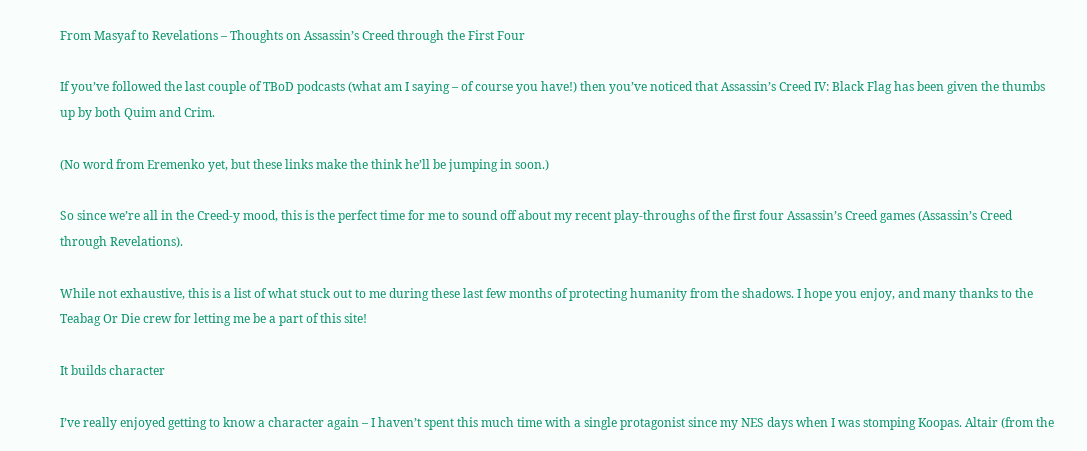From Masyaf to Revelations – Thoughts on Assassin’s Creed through the First Four

If you’ve followed the last couple of TBoD podcasts (what am I saying – of course you have!) then you’ve noticed that Assassin’s Creed IV: Black Flag has been given the thumbs up by both Quim and Crim.

(No word from Eremenko yet, but these links make the think he’ll be jumping in soon.)

So since we’re all in the Creed-y mood, this is the perfect time for me to sound off about my recent play-throughs of the first four Assassin’s Creed games (Assassin’s Creed through Revelations).

While not exhaustive, this is a list of what stuck out to me during these last few months of protecting humanity from the shadows. I hope you enjoy, and many thanks to the Teabag Or Die crew for letting me be a part of this site!

It builds character

I’ve really enjoyed getting to know a character again – I haven’t spent this much time with a single protagonist since my NES days when I was stomping Koopas. Altair (from the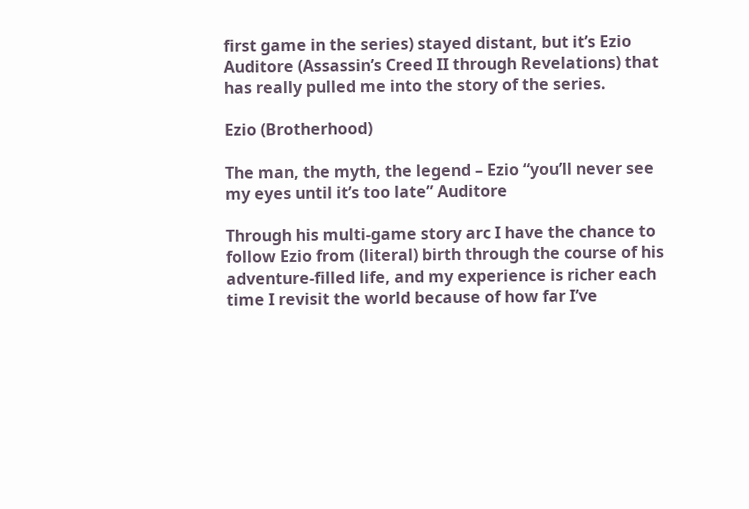first game in the series) stayed distant, but it’s Ezio Auditore (Assassin’s Creed II through Revelations) that has really pulled me into the story of the series.

Ezio (Brotherhood)

The man, the myth, the legend – Ezio “you’ll never see my eyes until it’s too late” Auditore

Through his multi-game story arc I have the chance to follow Ezio from (literal) birth through the course of his adventure-filled life, and my experience is richer each time I revisit the world because of how far I’ve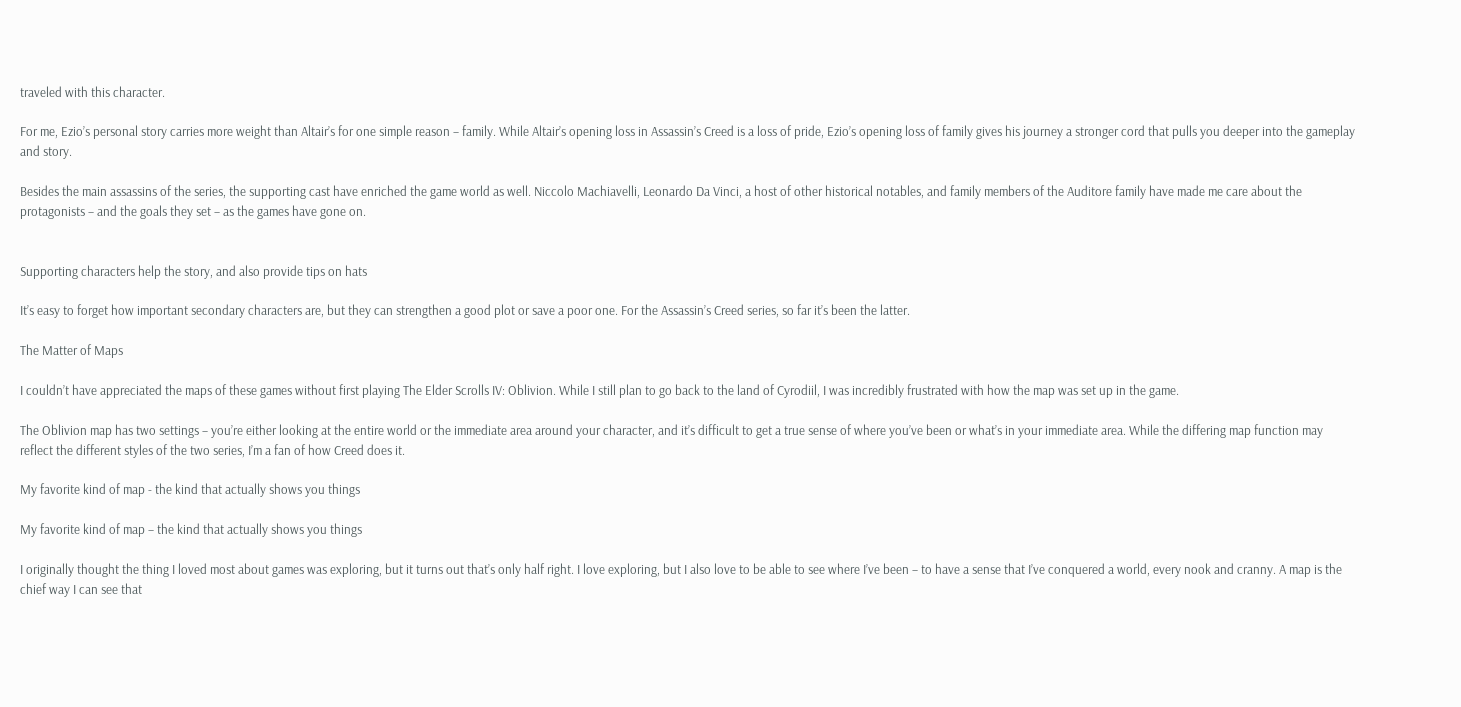traveled with this character.

For me, Ezio’s personal story carries more weight than Altair’s for one simple reason – family. While Altair’s opening loss in Assassin’s Creed is a loss of pride, Ezio’s opening loss of family gives his journey a stronger cord that pulls you deeper into the gameplay and story.

Besides the main assassins of the series, the supporting cast have enriched the game world as well. Niccolo Machiavelli, Leonardo Da Vinci, a host of other historical notables, and family members of the Auditore family have made me care about the protagonists – and the goals they set – as the games have gone on.


Supporting characters help the story, and also provide tips on hats

It’s easy to forget how important secondary characters are, but they can strengthen a good plot or save a poor one. For the Assassin’s Creed series, so far it’s been the latter.

The Matter of Maps

I couldn’t have appreciated the maps of these games without first playing The Elder Scrolls IV: Oblivion. While I still plan to go back to the land of Cyrodiil, I was incredibly frustrated with how the map was set up in the game.

The Oblivion map has two settings – you’re either looking at the entire world or the immediate area around your character, and it’s difficult to get a true sense of where you’ve been or what’s in your immediate area. While the differing map function may reflect the different styles of the two series, I’m a fan of how Creed does it.

My favorite kind of map - the kind that actually shows you things

My favorite kind of map – the kind that actually shows you things

I originally thought the thing I loved most about games was exploring, but it turns out that’s only half right. I love exploring, but I also love to be able to see where I’ve been – to have a sense that I’ve conquered a world, every nook and cranny. A map is the chief way I can see that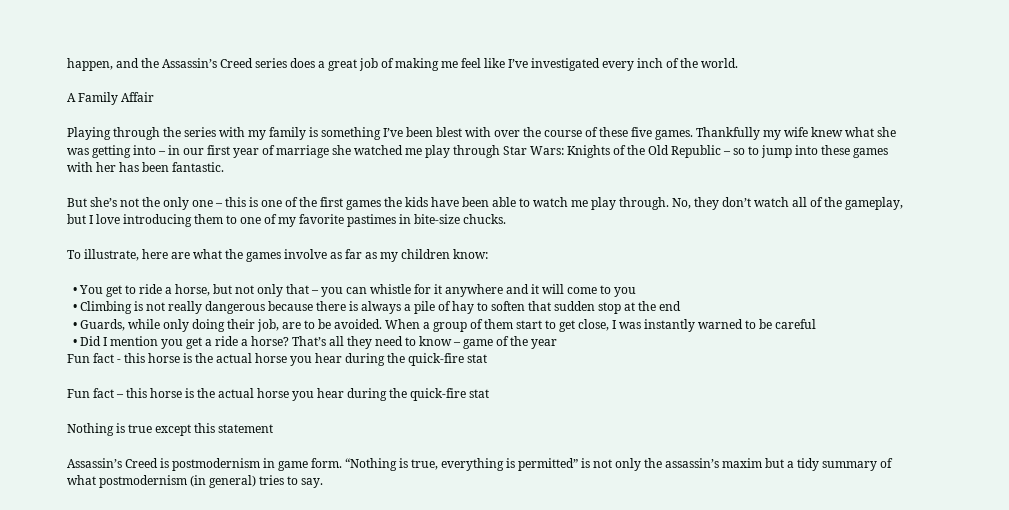happen, and the Assassin’s Creed series does a great job of making me feel like I’ve investigated every inch of the world.

A Family Affair

Playing through the series with my family is something I’ve been blest with over the course of these five games. Thankfully my wife knew what she was getting into – in our first year of marriage she watched me play through Star Wars: Knights of the Old Republic – so to jump into these games with her has been fantastic.

But she’s not the only one – this is one of the first games the kids have been able to watch me play through. No, they don’t watch all of the gameplay, but I love introducing them to one of my favorite pastimes in bite-size chucks.

To illustrate, here are what the games involve as far as my children know:

  • You get to ride a horse, but not only that – you can whistle for it anywhere and it will come to you
  • Climbing is not really dangerous because there is always a pile of hay to soften that sudden stop at the end
  • Guards, while only doing their job, are to be avoided. When a group of them start to get close, I was instantly warned to be careful
  • Did I mention you get a ride a horse? That’s all they need to know – game of the year
Fun fact - this horse is the actual horse you hear during the quick-fire stat

Fun fact – this horse is the actual horse you hear during the quick-fire stat

Nothing is true except this statement

Assassin’s Creed is postmodernism in game form. “Nothing is true, everything is permitted” is not only the assassin’s maxim but a tidy summary of what postmodernism (in general) tries to say.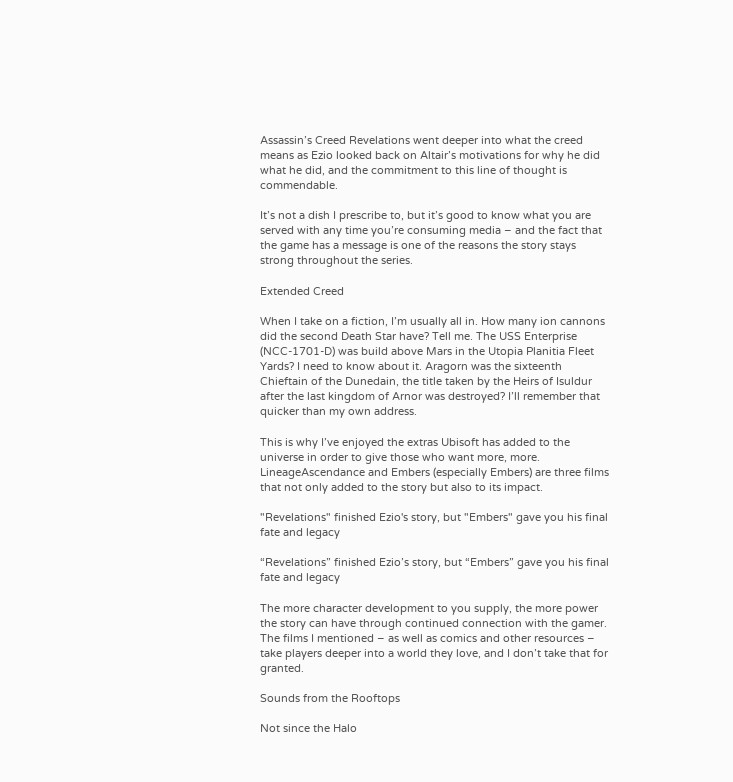Assassin’s Creed Revelations went deeper into what the creed means as Ezio looked back on Altair’s motivations for why he did what he did, and the commitment to this line of thought is commendable.

It’s not a dish I prescribe to, but it’s good to know what you are served with any time you’re consuming media – and the fact that the game has a message is one of the reasons the story stays strong throughout the series.

Extended Creed

When I take on a fiction, I’m usually all in. How many ion cannons did the second Death Star have? Tell me. The USS Enterprise (NCC-1701-D) was build above Mars in the Utopia Planitia Fleet Yards? I need to know about it. Aragorn was the sixteenth Chieftain of the Dunedain, the title taken by the Heirs of Isuldur after the last kingdom of Arnor was destroyed? I’ll remember that quicker than my own address.

This is why I’ve enjoyed the extras Ubisoft has added to the universe in order to give those who want more, more. LineageAscendance and Embers (especially Embers) are three films that not only added to the story but also to its impact.

"Revelations" finished Ezio's story, but "Embers" gave you his final fate and legacy

“Revelations” finished Ezio’s story, but “Embers” gave you his final fate and legacy

The more character development to you supply, the more power the story can have through continued connection with the gamer. The films I mentioned – as well as comics and other resources – take players deeper into a world they love, and I don’t take that for granted.

Sounds from the Rooftops

Not since the Halo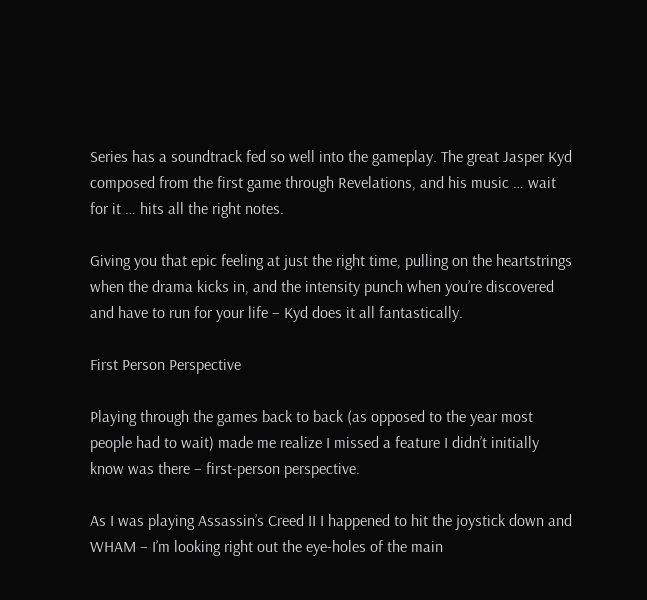Series has a soundtrack fed so well into the gameplay. The great Jasper Kyd composed from the first game through Revelations, and his music … wait for it … hits all the right notes.

Giving you that epic feeling at just the right time, pulling on the heartstrings when the drama kicks in, and the intensity punch when you’re discovered and have to run for your life – Kyd does it all fantastically.

First Person Perspective

Playing through the games back to back (as opposed to the year most people had to wait) made me realize I missed a feature I didn’t initially know was there – first-person perspective.

As I was playing Assassin’s Creed II I happened to hit the joystick down and WHAM – I’m looking right out the eye-holes of the main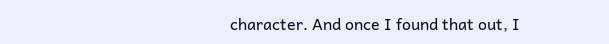character. And once I found that out, I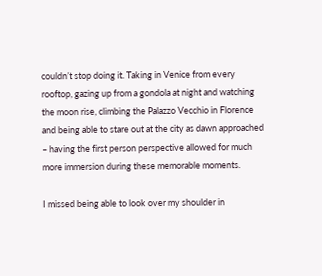couldn’t stop doing it. Taking in Venice from every rooftop, gazing up from a gondola at night and watching the moon rise, climbing the Palazzo Vecchio in Florence and being able to stare out at the city as dawn approached – having the first person perspective allowed for much more immersion during these memorable moments.

I missed being able to look over my shoulder in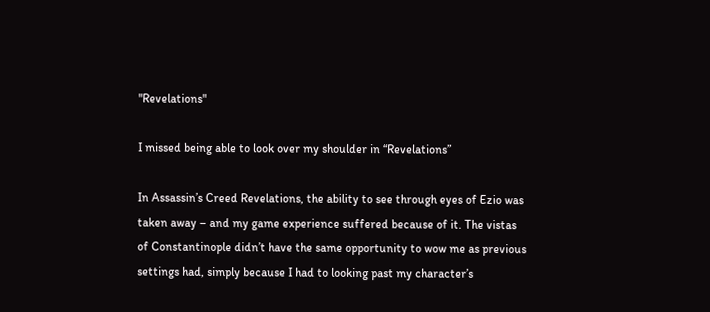"Revelations"

I missed being able to look over my shoulder in “Revelations”

In Assassin’s Creed Revelations, the ability to see through eyes of Ezio was taken away – and my game experience suffered because of it. The vistas of Constantinople didn’t have the same opportunity to wow me as previous settings had, simply because I had to looking past my character’s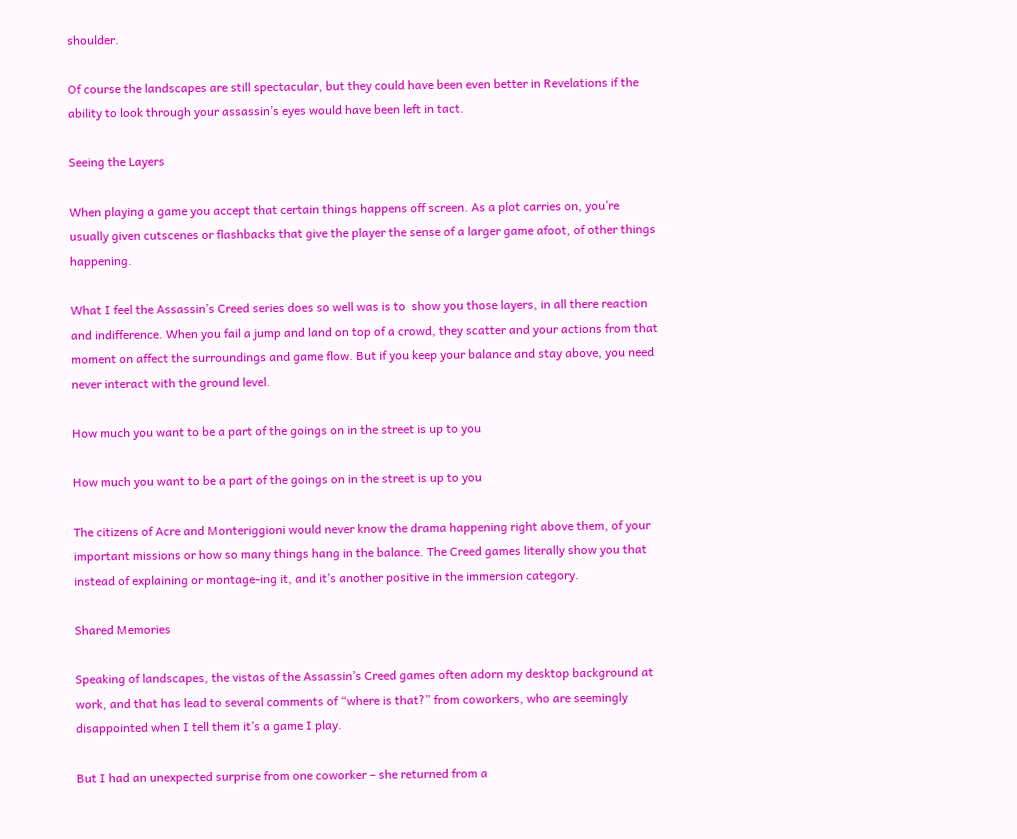shoulder.

Of course the landscapes are still spectacular, but they could have been even better in Revelations if the ability to look through your assassin’s eyes would have been left in tact.

Seeing the Layers

When playing a game you accept that certain things happens off screen. As a plot carries on, you’re usually given cutscenes or flashbacks that give the player the sense of a larger game afoot, of other things happening.

What I feel the Assassin’s Creed series does so well was is to  show you those layers, in all there reaction and indifference. When you fail a jump and land on top of a crowd, they scatter and your actions from that moment on affect the surroundings and game flow. But if you keep your balance and stay above, you need never interact with the ground level.

How much you want to be a part of the goings on in the street is up to you

How much you want to be a part of the goings on in the street is up to you

The citizens of Acre and Monteriggioni would never know the drama happening right above them, of your important missions or how so many things hang in the balance. The Creed games literally show you that instead of explaining or montage-ing it, and it’s another positive in the immersion category.

Shared Memories

Speaking of landscapes, the vistas of the Assassin’s Creed games often adorn my desktop background at work, and that has lead to several comments of “where is that?” from coworkers, who are seemingly disappointed when I tell them it’s a game I play.

But I had an unexpected surprise from one coworker – she returned from a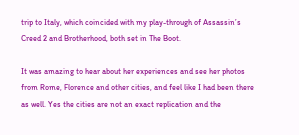trip to Italy, which coincided with my play-through of Assassin’s Creed 2 and Brotherhood, both set in The Boot.

It was amazing to hear about her experiences and see her photos from Rome, Florence and other cities, and feel like I had been there as well. Yes the cities are not an exact replication and the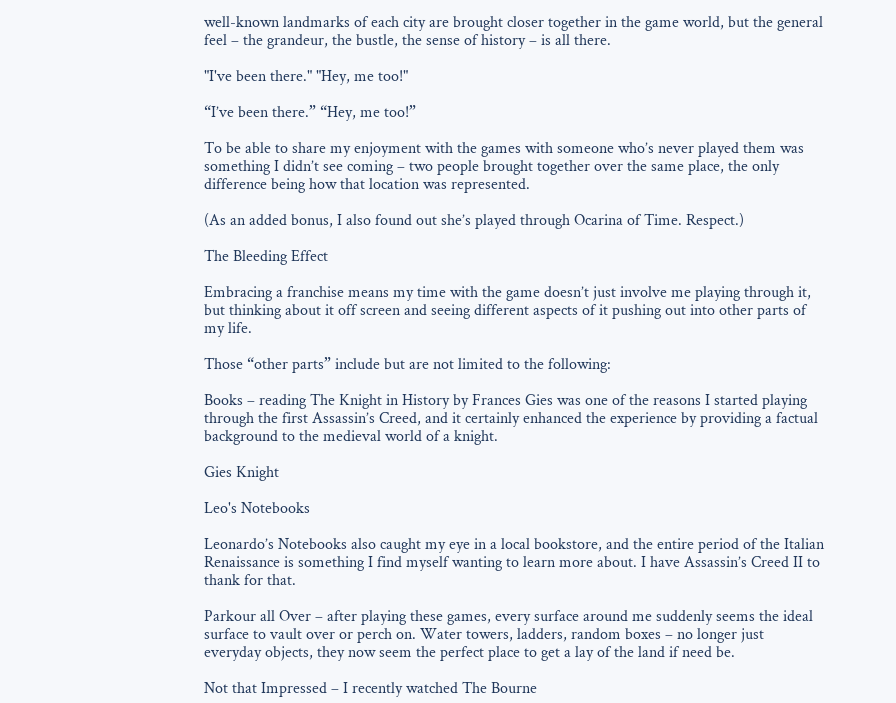well-known landmarks of each city are brought closer together in the game world, but the general feel – the grandeur, the bustle, the sense of history – is all there.

"I've been there." "Hey, me too!"

“I’ve been there.” “Hey, me too!”

To be able to share my enjoyment with the games with someone who’s never played them was something I didn’t see coming – two people brought together over the same place, the only difference being how that location was represented.

(As an added bonus, I also found out she’s played through Ocarina of Time. Respect.)

The Bleeding Effect

Embracing a franchise means my time with the game doesn’t just involve me playing through it, but thinking about it off screen and seeing different aspects of it pushing out into other parts of my life.

Those “other parts” include but are not limited to the following:

Books – reading The Knight in History by Frances Gies was one of the reasons I started playing through the first Assassin’s Creed, and it certainly enhanced the experience by providing a factual background to the medieval world of a knight.

Gies Knight

Leo's Notebooks

Leonardo’s Notebooks also caught my eye in a local bookstore, and the entire period of the Italian Renaissance is something I find myself wanting to learn more about. I have Assassin’s Creed II to thank for that.

Parkour all Over – after playing these games, every surface around me suddenly seems the ideal surface to vault over or perch on. Water towers, ladders, random boxes – no longer just everyday objects, they now seem the perfect place to get a lay of the land if need be.

Not that Impressed – I recently watched The Bourne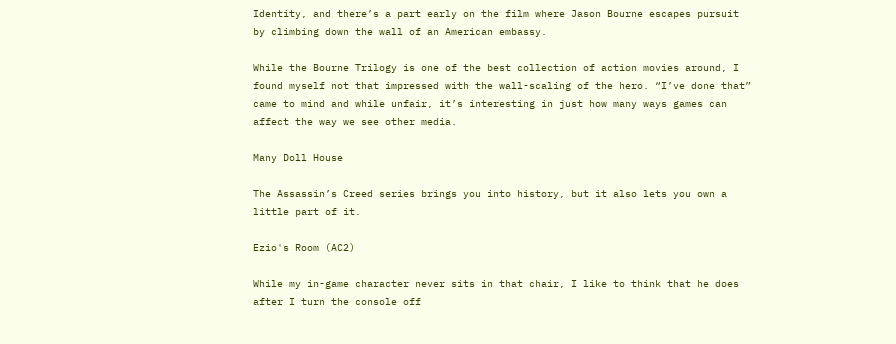Identity, and there’s a part early on the film where Jason Bourne escapes pursuit by climbing down the wall of an American embassy.

While the Bourne Trilogy is one of the best collection of action movies around, I found myself not that impressed with the wall-scaling of the hero. “I’ve done that” came to mind and while unfair, it’s interesting in just how many ways games can affect the way we see other media.

Many Doll House

The Assassin’s Creed series brings you into history, but it also lets you own a little part of it.

Ezio's Room (AC2)

While my in-game character never sits in that chair, I like to think that he does after I turn the console off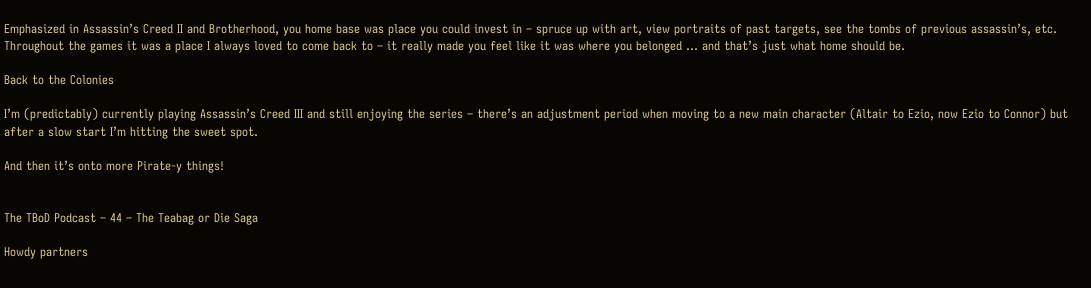Emphasized in Assassin’s Creed II and Brotherhood, you home base was place you could invest in – spruce up with art, view portraits of past targets, see the tombs of previous assassin’s, etc. Throughout the games it was a place I always loved to come back to – it really made you feel like it was where you belonged … and that’s just what home should be.

Back to the Colonies

I’m (predictably) currently playing Assassin’s Creed III and still enjoying the series – there’s an adjustment period when moving to a new main character (Altair to Ezio, now Ezio to Connor) but after a slow start I’m hitting the sweet spot.

And then it’s onto more Pirate-y things!


The TBoD Podcast – 44 – The Teabag or Die Saga

Howdy partners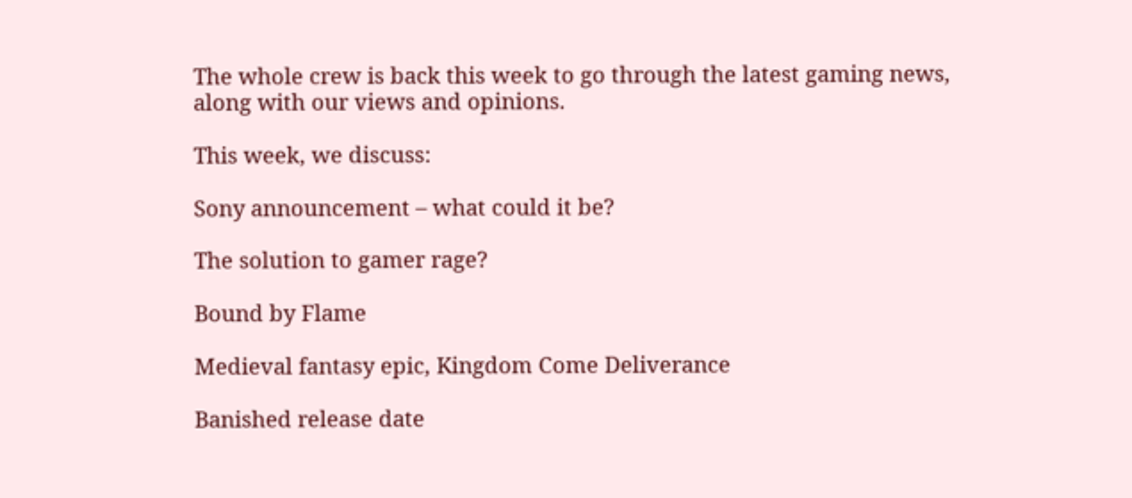The whole crew is back this week to go through the latest gaming news, along with our views and opinions.

This week, we discuss:

Sony announcement – what could it be?

The solution to gamer rage?

Bound by Flame

Medieval fantasy epic, Kingdom Come Deliverance

Banished release date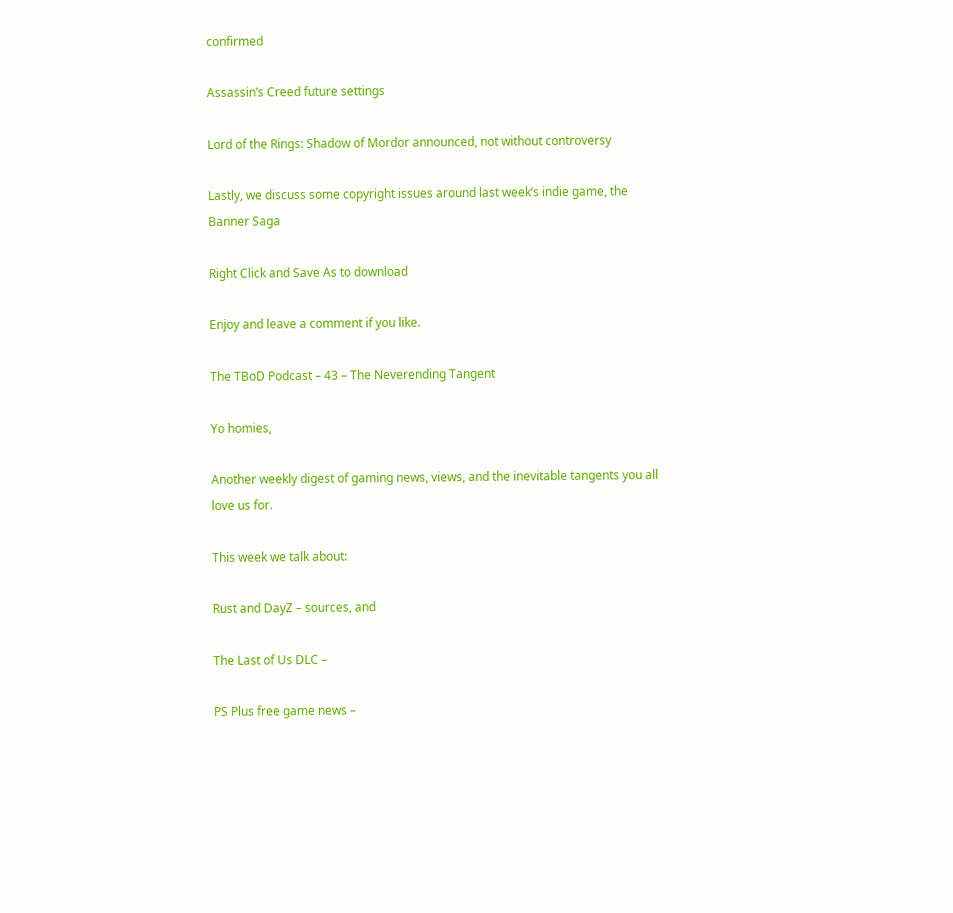confirmed

Assassin’s Creed future settings

Lord of the Rings: Shadow of Mordor announced, not without controversy

Lastly, we discuss some copyright issues around last week’s indie game, the Banner Saga

Right Click and Save As to download

Enjoy and leave a comment if you like.

The TBoD Podcast – 43 – The Neverending Tangent

Yo homies,

Another weekly digest of gaming news, views, and the inevitable tangents you all love us for.

This week we talk about:

Rust and DayZ – sources, and

The Last of Us DLC –

PS Plus free game news –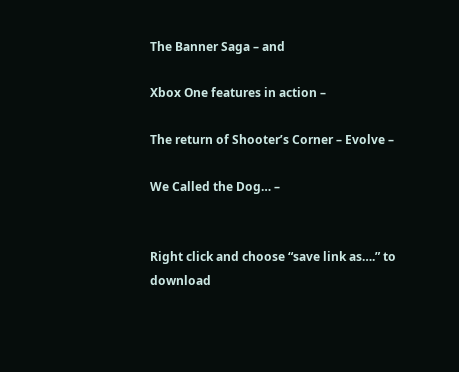The Banner Saga – and

Xbox One features in action –

The return of Shooter’s Corner – Evolve –

We Called the Dog… –


Right click and choose “save link as….” to download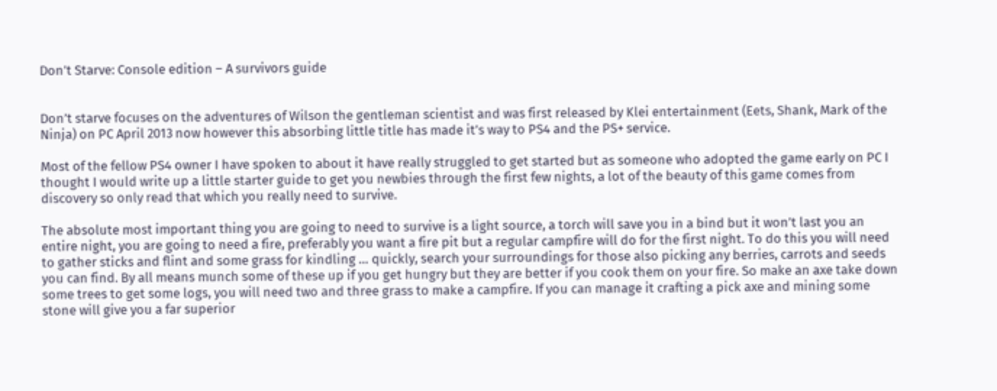Don’t Starve: Console edition – A survivors guide


Don’t starve focuses on the adventures of Wilson the gentleman scientist and was first released by Klei entertainment (Eets, Shank, Mark of the Ninja) on PC April 2013 now however this absorbing little title has made it’s way to PS4 and the PS+ service.

Most of the fellow PS4 owner I have spoken to about it have really struggled to get started but as someone who adopted the game early on PC I thought I would write up a little starter guide to get you newbies through the first few nights, a lot of the beauty of this game comes from discovery so only read that which you really need to survive.

The absolute most important thing you are going to need to survive is a light source, a torch will save you in a bind but it won’t last you an entire night, you are going to need a fire, preferably you want a fire pit but a regular campfire will do for the first night. To do this you will need to gather sticks and flint and some grass for kindling … quickly, search your surroundings for those also picking any berries, carrots and seeds you can find. By all means munch some of these up if you get hungry but they are better if you cook them on your fire. So make an axe take down some trees to get some logs, you will need two and three grass to make a campfire. If you can manage it crafting a pick axe and mining some stone will give you a far superior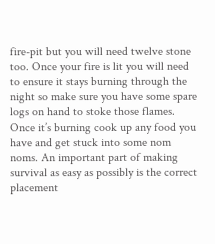fire-pit but you will need twelve stone too. Once your fire is lit you will need to ensure it stays burning through the night so make sure you have some spare logs on hand to stoke those flames. Once it’s burning cook up any food you have and get stuck into some nom noms. An important part of making survival as easy as possibly is the correct placement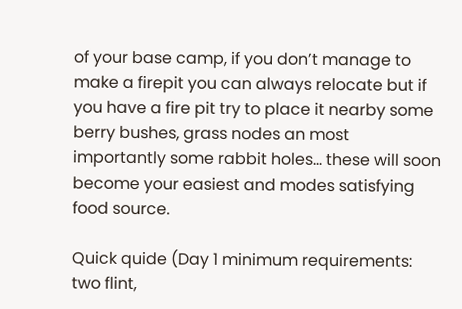of your base camp, if you don’t manage to make a firepit you can always relocate but if you have a fire pit try to place it nearby some berry bushes, grass nodes an most importantly some rabbit holes… these will soon become your easiest and modes satisfying food source.

Quick quide (Day 1 minimum requirements: two flint,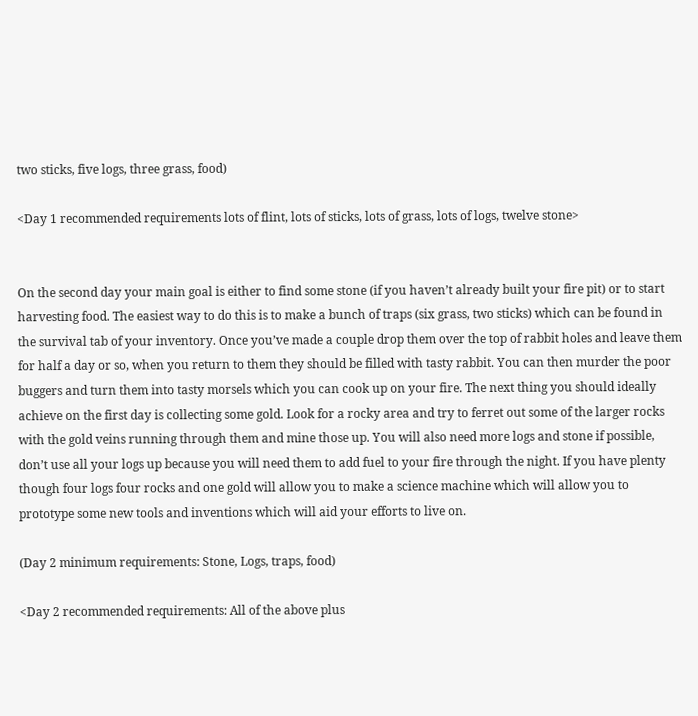two sticks, five logs, three grass, food)

<Day 1 recommended requirements lots of flint, lots of sticks, lots of grass, lots of logs, twelve stone>


On the second day your main goal is either to find some stone (if you haven’t already built your fire pit) or to start harvesting food. The easiest way to do this is to make a bunch of traps (six grass, two sticks) which can be found in the survival tab of your inventory. Once you’ve made a couple drop them over the top of rabbit holes and leave them for half a day or so, when you return to them they should be filled with tasty rabbit. You can then murder the poor buggers and turn them into tasty morsels which you can cook up on your fire. The next thing you should ideally achieve on the first day is collecting some gold. Look for a rocky area and try to ferret out some of the larger rocks with the gold veins running through them and mine those up. You will also need more logs and stone if possible, don’t use all your logs up because you will need them to add fuel to your fire through the night. If you have plenty though four logs four rocks and one gold will allow you to make a science machine which will allow you to prototype some new tools and inventions which will aid your efforts to live on.

(Day 2 minimum requirements: Stone, Logs, traps, food)

<Day 2 recommended requirements: All of the above plus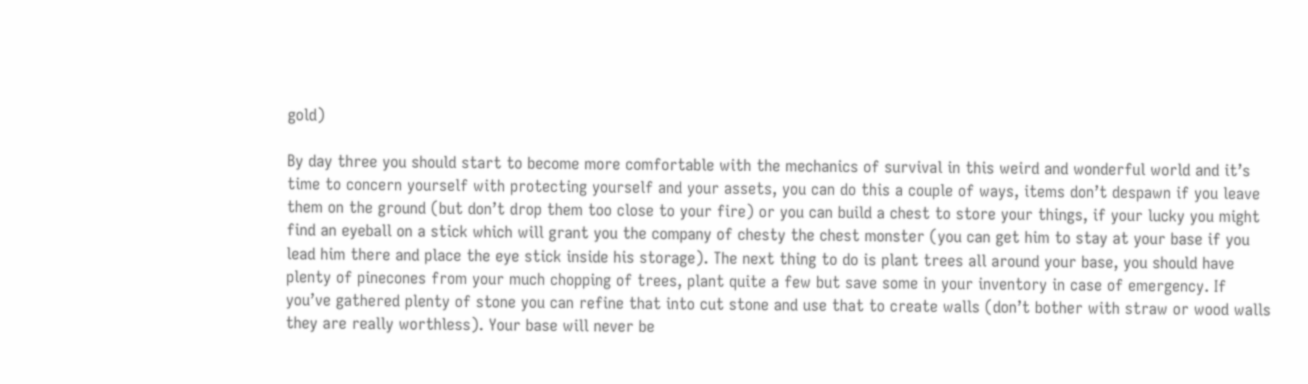gold)

By day three you should start to become more comfortable with the mechanics of survival in this weird and wonderful world and it’s time to concern yourself with protecting yourself and your assets, you can do this a couple of ways, items don’t despawn if you leave them on the ground (but don’t drop them too close to your fire) or you can build a chest to store your things, if your lucky you might find an eyeball on a stick which will grant you the company of chesty the chest monster (you can get him to stay at your base if you lead him there and place the eye stick inside his storage). The next thing to do is plant trees all around your base, you should have plenty of pinecones from your much chopping of trees, plant quite a few but save some in your inventory in case of emergency. If you’ve gathered plenty of stone you can refine that into cut stone and use that to create walls (don’t bother with straw or wood walls they are really worthless). Your base will never be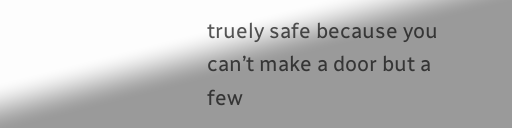truely safe because you can’t make a door but a few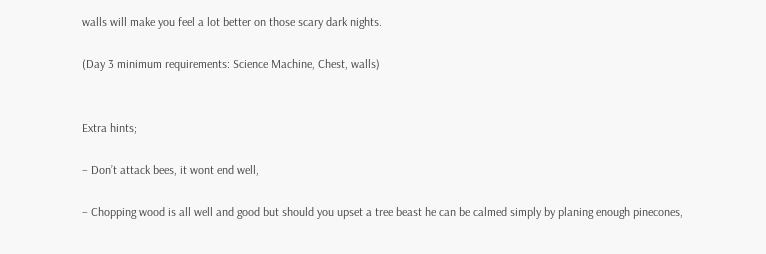walls will make you feel a lot better on those scary dark nights.

(Day 3 minimum requirements: Science Machine, Chest, walls)


Extra hints;

– Don’t attack bees, it wont end well,

– Chopping wood is all well and good but should you upset a tree beast he can be calmed simply by planing enough pinecones,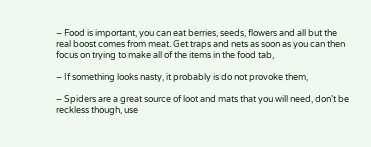– Food is important, you can eat berries, seeds, flowers and all but the real boost comes from meat. Get traps and nets as soon as you can then focus on trying to make all of the items in the food tab,

– If something looks nasty, it probably is do not provoke them,

– Spiders are a great source of loot and mats that you will need, don’t be reckless though, use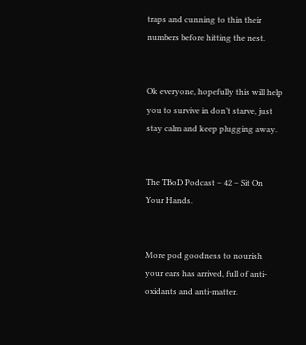traps and cunning to thin their numbers before hitting the nest.


Ok everyone, hopefully this will help you to survive in don’t starve, just stay calm and keep plugging away.


The TBoD Podcast – 42 – Sit On Your Hands.


More pod goodness to nourish your ears has arrived, full of anti-oxidants and anti-matter.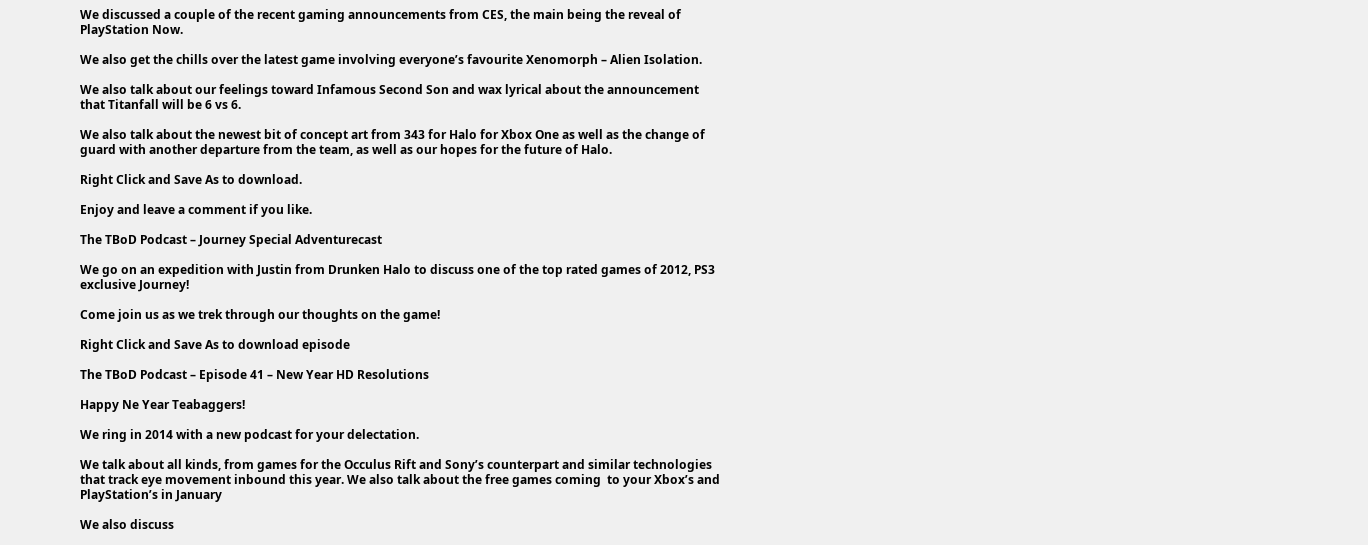We discussed a couple of the recent gaming announcements from CES, the main being the reveal of PlayStation Now.

We also get the chills over the latest game involving everyone’s favourite Xenomorph – Alien Isolation.

We also talk about our feelings toward Infamous Second Son and wax lyrical about the announcement that Titanfall will be 6 vs 6.

We also talk about the newest bit of concept art from 343 for Halo for Xbox One as well as the change of guard with another departure from the team, as well as our hopes for the future of Halo.

Right Click and Save As to download.

Enjoy and leave a comment if you like.

The TBoD Podcast – Journey Special Adventurecast

We go on an expedition with Justin from Drunken Halo to discuss one of the top rated games of 2012, PS3 exclusive Journey!

Come join us as we trek through our thoughts on the game!

Right Click and Save As to download episode

The TBoD Podcast – Episode 41 – New Year HD Resolutions

Happy Ne Year Teabaggers!

We ring in 2014 with a new podcast for your delectation.

We talk about all kinds, from games for the Occulus Rift and Sony’s counterpart and similar technologies that track eye movement inbound this year. We also talk about the free games coming  to your Xbox’s and PlayStation’s in January

We also discuss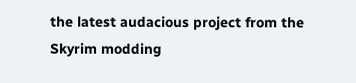the latest audacious project from the Skyrim modding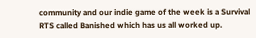community and our indie game of the week is a Survival RTS called Banished which has us all worked up.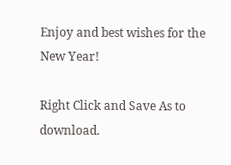Enjoy and best wishes for the New Year!

Right Click and Save As to download.